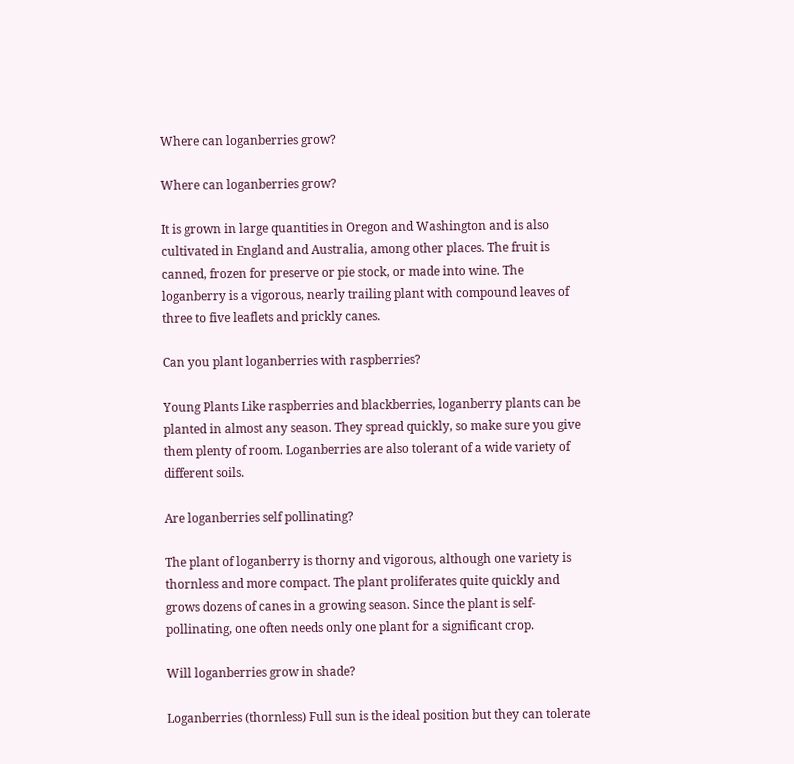Where can loganberries grow?

Where can loganberries grow?

It is grown in large quantities in Oregon and Washington and is also cultivated in England and Australia, among other places. The fruit is canned, frozen for preserve or pie stock, or made into wine. The loganberry is a vigorous, nearly trailing plant with compound leaves of three to five leaflets and prickly canes.

Can you plant loganberries with raspberries?

Young Plants Like raspberries and blackberries, loganberry plants can be planted in almost any season. They spread quickly, so make sure you give them plenty of room. Loganberries are also tolerant of a wide variety of different soils.

Are loganberries self pollinating?

The plant of loganberry is thorny and vigorous, although one variety is thornless and more compact. The plant proliferates quite quickly and grows dozens of canes in a growing season. Since the plant is self-pollinating, one often needs only one plant for a significant crop.

Will loganberries grow in shade?

Loganberries (thornless) Full sun is the ideal position but they can tolerate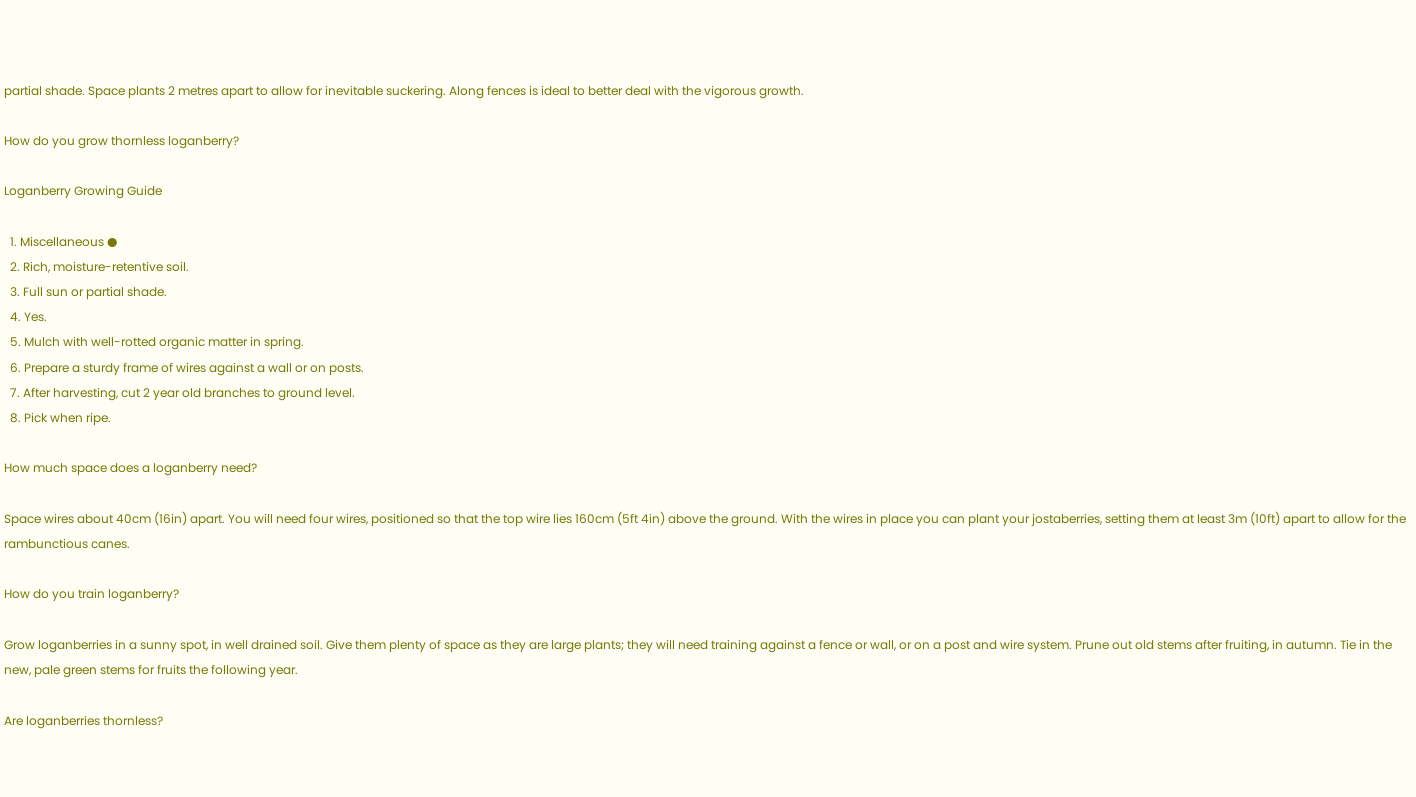partial shade. Space plants 2 metres apart to allow for inevitable suckering. Along fences is ideal to better deal with the vigorous growth.

How do you grow thornless loganberry?

Loganberry Growing Guide

  1. Miscellaneous ●
  2. Rich, moisture-retentive soil.
  3. Full sun or partial shade.
  4. Yes.
  5. Mulch with well-rotted organic matter in spring.
  6. Prepare a sturdy frame of wires against a wall or on posts.
  7. After harvesting, cut 2 year old branches to ground level.
  8. Pick when ripe.

How much space does a loganberry need?

Space wires about 40cm (16in) apart. You will need four wires, positioned so that the top wire lies 160cm (5ft 4in) above the ground. With the wires in place you can plant your jostaberries, setting them at least 3m (10ft) apart to allow for the rambunctious canes.

How do you train loganberry?

Grow loganberries in a sunny spot, in well drained soil. Give them plenty of space as they are large plants; they will need training against a fence or wall, or on a post and wire system. Prune out old stems after fruiting, in autumn. Tie in the new, pale green stems for fruits the following year.

Are loganberries thornless?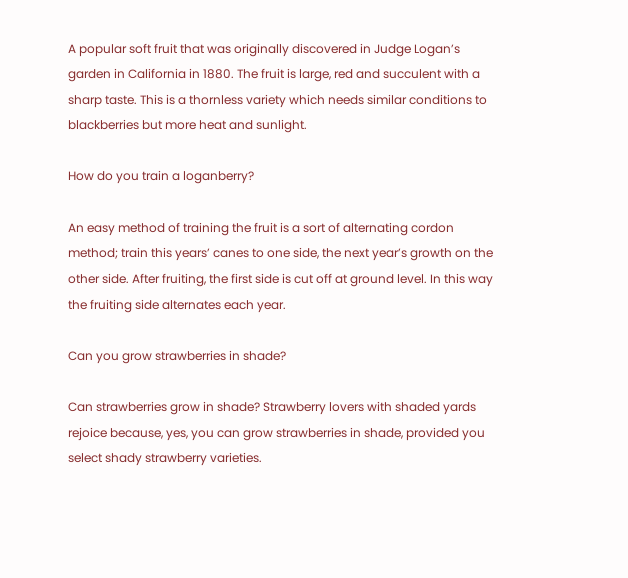A popular soft fruit that was originally discovered in Judge Logan’s garden in California in 1880. The fruit is large, red and succulent with a sharp taste. This is a thornless variety which needs similar conditions to blackberries but more heat and sunlight.

How do you train a loganberry?

An easy method of training the fruit is a sort of alternating cordon method; train this years’ canes to one side, the next year’s growth on the other side. After fruiting, the first side is cut off at ground level. In this way the fruiting side alternates each year.

Can you grow strawberries in shade?

Can strawberries grow in shade? Strawberry lovers with shaded yards rejoice because, yes, you can grow strawberries in shade, provided you select shady strawberry varieties.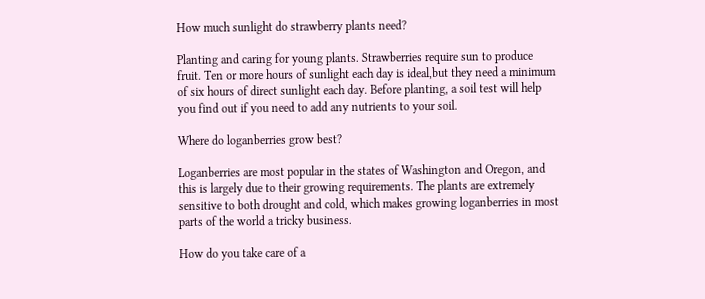How much sunlight do strawberry plants need?

Planting and caring for young plants. Strawberries require sun to produce fruit. Ten or more hours of sunlight each day is ideal,but they need a minimum of six hours of direct sunlight each day. Before planting, a soil test will help you find out if you need to add any nutrients to your soil.

Where do loganberries grow best?

Loganberries are most popular in the states of Washington and Oregon, and this is largely due to their growing requirements. The plants are extremely sensitive to both drought and cold, which makes growing loganberries in most parts of the world a tricky business.

How do you take care of a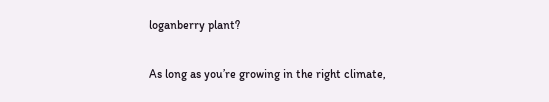loganberry plant?

As long as you’re growing in the right climate,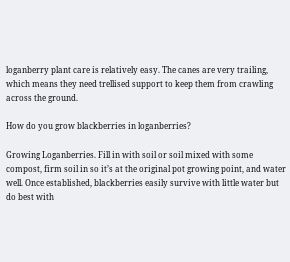loganberry plant care is relatively easy. The canes are very trailing, which means they need trellised support to keep them from crawling across the ground.

How do you grow blackberries in loganberries?

Growing Loganberries. Fill in with soil or soil mixed with some compost, firm soil in so it’s at the original pot growing point, and water well. Once established, blackberries easily survive with little water but do best with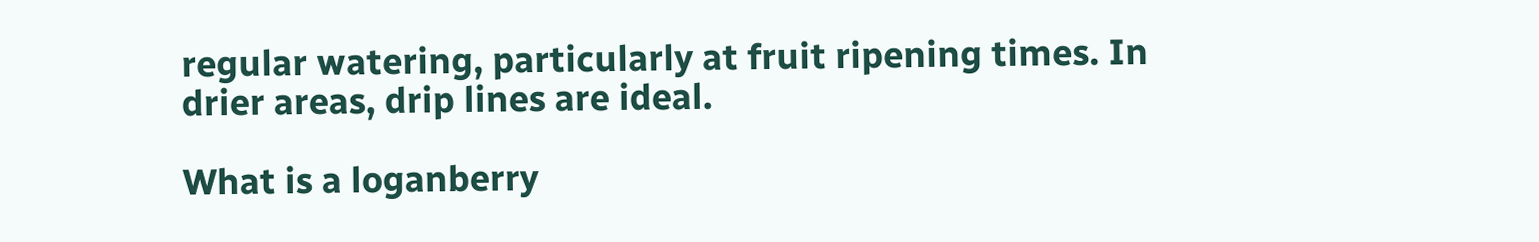regular watering, particularly at fruit ripening times. In drier areas, drip lines are ideal.

What is a loganberry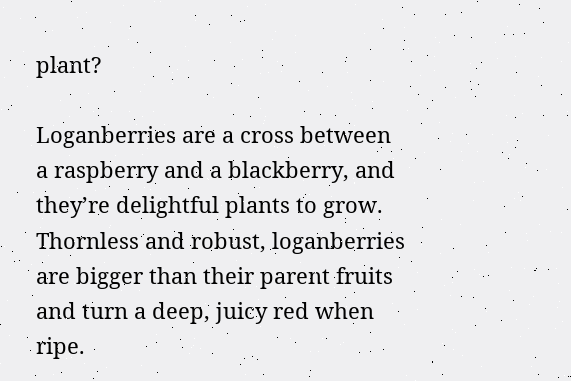plant?

Loganberries are a cross between a raspberry and a blackberry, and they’re delightful plants to grow. Thornless and robust, loganberries are bigger than their parent fruits and turn a deep, juicy red when ripe.